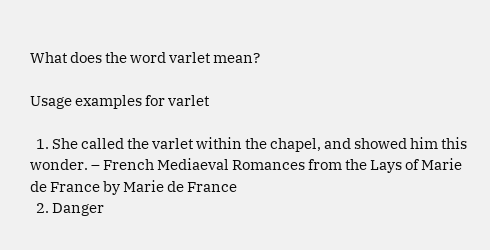What does the word varlet mean?

Usage examples for varlet

  1. She called the varlet within the chapel, and showed him this wonder. – French Mediaeval Romances from the Lays of Marie de France by Marie de France
  2. Danger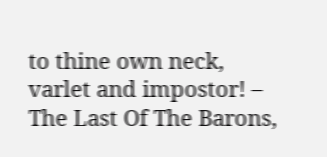to thine own neck, varlet and impostor! – The Last Of The Barons,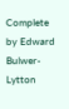Complete by Edward Bulwer-Lytton